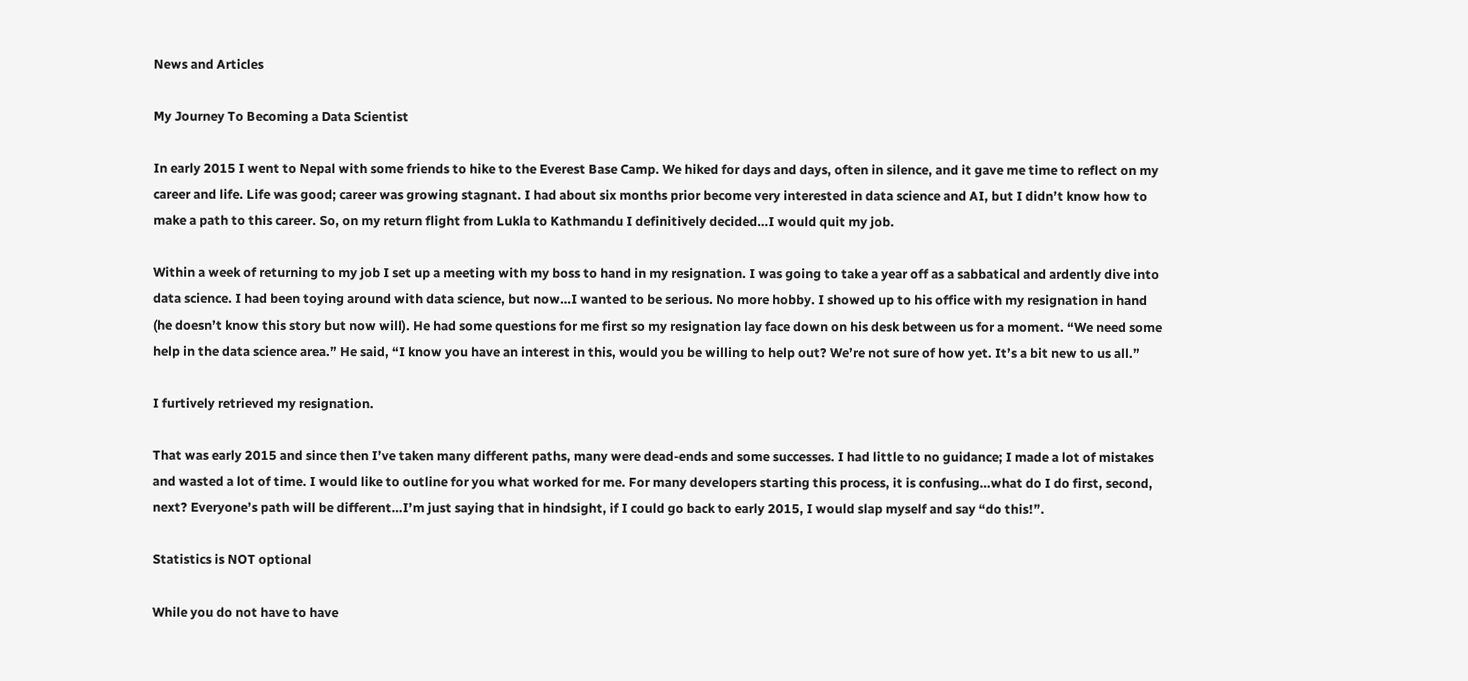News and Articles

My Journey To Becoming a Data Scientist

In early 2015 I went to Nepal with some friends to hike to the Everest Base Camp. We hiked for days and days, often in silence, and it gave me time to reflect on my career and life. Life was good; career was growing stagnant. I had about six months prior become very interested in data science and AI, but I didn’t know how to make a path to this career. So, on my return flight from Lukla to Kathmandu I definitively decided…I would quit my job.

Within a week of returning to my job I set up a meeting with my boss to hand in my resignation. I was going to take a year off as a sabbatical and ardently dive into data science. I had been toying around with data science, but now…I wanted to be serious. No more hobby. I showed up to his office with my resignation in hand (he doesn’t know this story but now will). He had some questions for me first so my resignation lay face down on his desk between us for a moment. “We need some help in the data science area.” He said, “I know you have an interest in this, would you be willing to help out? We’re not sure of how yet. It’s a bit new to us all.”

I furtively retrieved my resignation.

That was early 2015 and since then I’ve taken many different paths, many were dead-ends and some successes. I had little to no guidance; I made a lot of mistakes and wasted a lot of time. I would like to outline for you what worked for me. For many developers starting this process, it is confusing…what do I do first, second, next? Everyone’s path will be different…I’m just saying that in hindsight, if I could go back to early 2015, I would slap myself and say “do this!”.

Statistics is NOT optional

While you do not have to have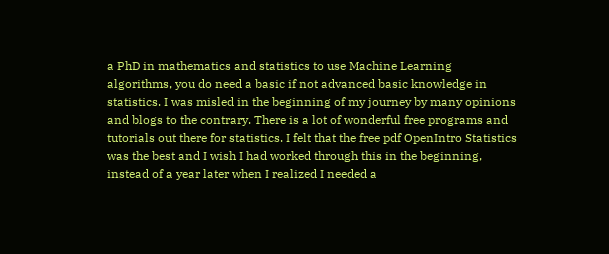a PhD in mathematics and statistics to use Machine Learning algorithms, you do need a basic if not advanced basic knowledge in statistics. I was misled in the beginning of my journey by many opinions and blogs to the contrary. There is a lot of wonderful free programs and tutorials out there for statistics. I felt that the free pdf OpenIntro Statistics was the best and I wish I had worked through this in the beginning, instead of a year later when I realized I needed a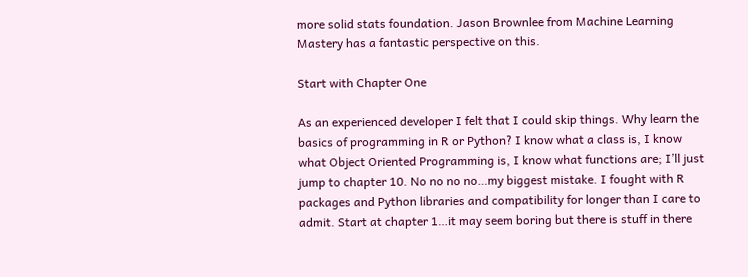more solid stats foundation. Jason Brownlee from Machine Learning Mastery has a fantastic perspective on this.

Start with Chapter One

As an experienced developer I felt that I could skip things. Why learn the basics of programming in R or Python? I know what a class is, I know what Object Oriented Programming is, I know what functions are; I’ll just jump to chapter 10. No no no no…my biggest mistake. I fought with R packages and Python libraries and compatibility for longer than I care to admit. Start at chapter 1…it may seem boring but there is stuff in there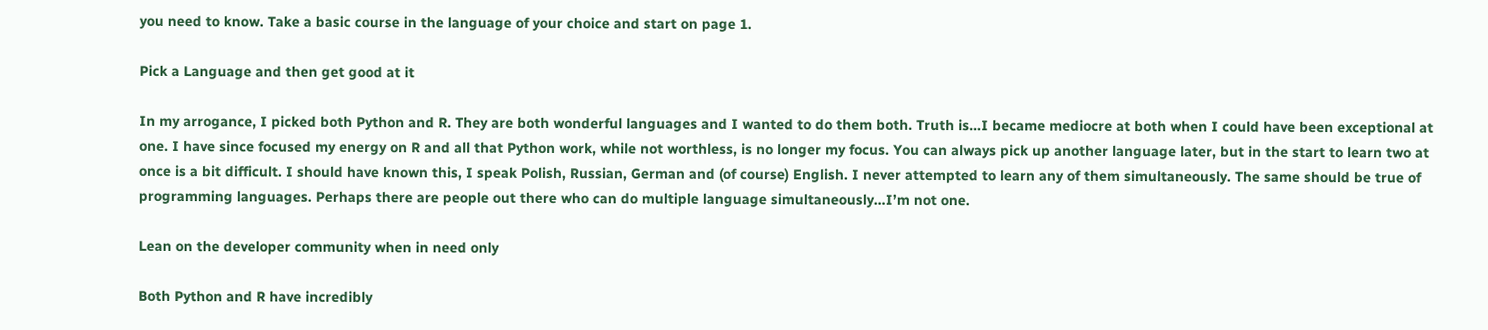you need to know. Take a basic course in the language of your choice and start on page 1.

Pick a Language and then get good at it

In my arrogance, I picked both Python and R. They are both wonderful languages and I wanted to do them both. Truth is…I became mediocre at both when I could have been exceptional at one. I have since focused my energy on R and all that Python work, while not worthless, is no longer my focus. You can always pick up another language later, but in the start to learn two at once is a bit difficult. I should have known this, I speak Polish, Russian, German and (of course) English. I never attempted to learn any of them simultaneously. The same should be true of programming languages. Perhaps there are people out there who can do multiple language simultaneously…I’m not one.

Lean on the developer community when in need only

Both Python and R have incredibly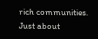rich communities. Just about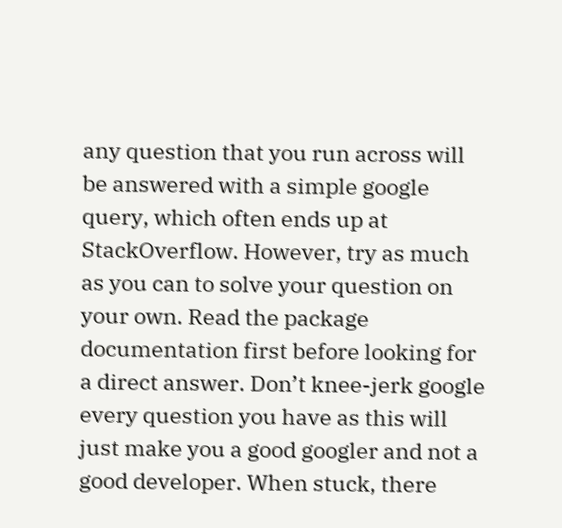any question that you run across will be answered with a simple google query, which often ends up at StackOverflow. However, try as much as you can to solve your question on your own. Read the package documentation first before looking for a direct answer. Don’t knee-jerk google every question you have as this will just make you a good googler and not a good developer. When stuck, there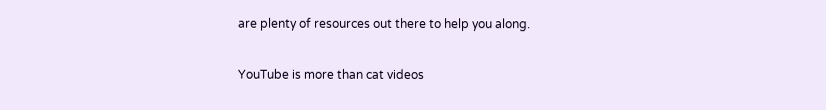are plenty of resources out there to help you along.

YouTube is more than cat videos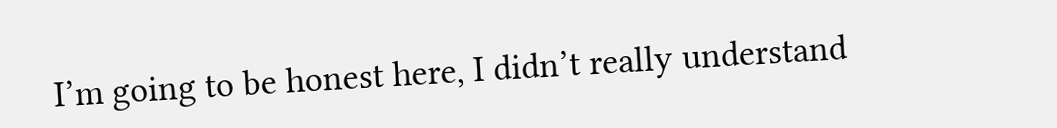I’m going to be honest here, I didn’t really understand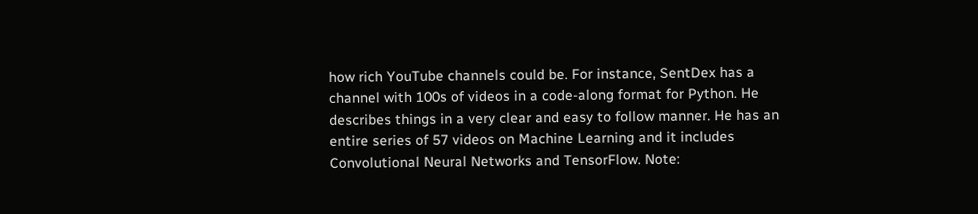how rich YouTube channels could be. For instance, SentDex has a channel with 100s of videos in a code-along format for Python. He describes things in a very clear and easy to follow manner. He has an entire series of 57 videos on Machine Learning and it includes Convolutional Neural Networks and TensorFlow. Note: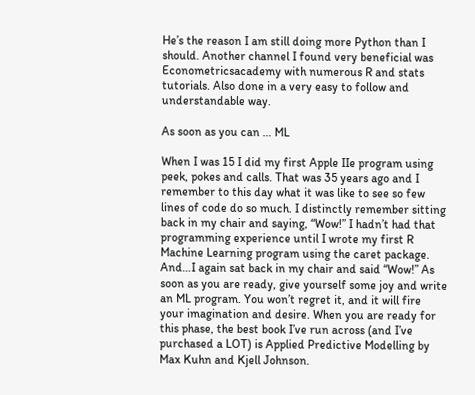He’s the reason I am still doing more Python than I should. Another channel I found very beneficial was Econometricsacademy with numerous R and stats tutorials. Also done in a very easy to follow and understandable way.

As soon as you can … ML

When I was 15 I did my first Apple IIe program using peek, pokes and calls. That was 35 years ago and I remember to this day what it was like to see so few lines of code do so much. I distinctly remember sitting back in my chair and saying, “Wow!” I hadn’t had that programming experience until I wrote my first R Machine Learning program using the caret package. And…I again sat back in my chair and said “Wow!” As soon as you are ready, give yourself some joy and write an ML program. You won’t regret it, and it will fire your imagination and desire. When you are ready for this phase, the best book I’ve run across (and I’ve purchased a LOT) is Applied Predictive Modelling by Max Kuhn and Kjell Johnson.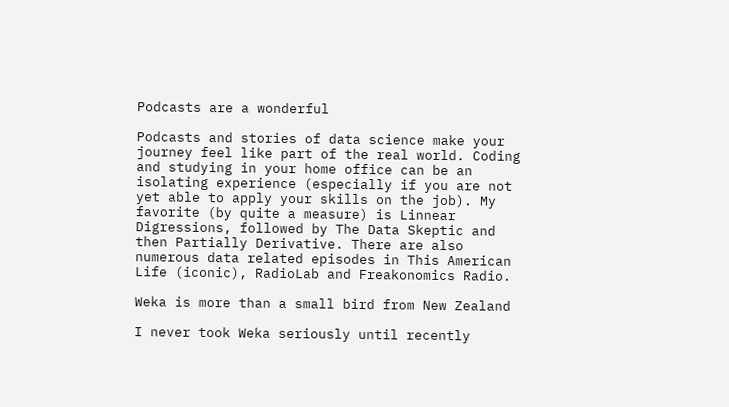Podcasts are a wonderful

Podcasts and stories of data science make your journey feel like part of the real world. Coding and studying in your home office can be an isolating experience (especially if you are not yet able to apply your skills on the job). My favorite (by quite a measure) is Linnear Digressions, followed by The Data Skeptic and then Partially Derivative. There are also numerous data related episodes in This American Life (iconic), RadioLab and Freakonomics Radio.

Weka is more than a small bird from New Zealand

I never took Weka seriously until recently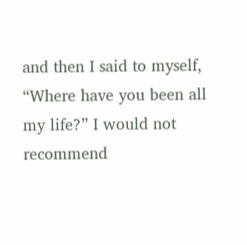and then I said to myself, “Where have you been all my life?” I would not recommend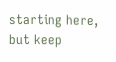starting here, but keep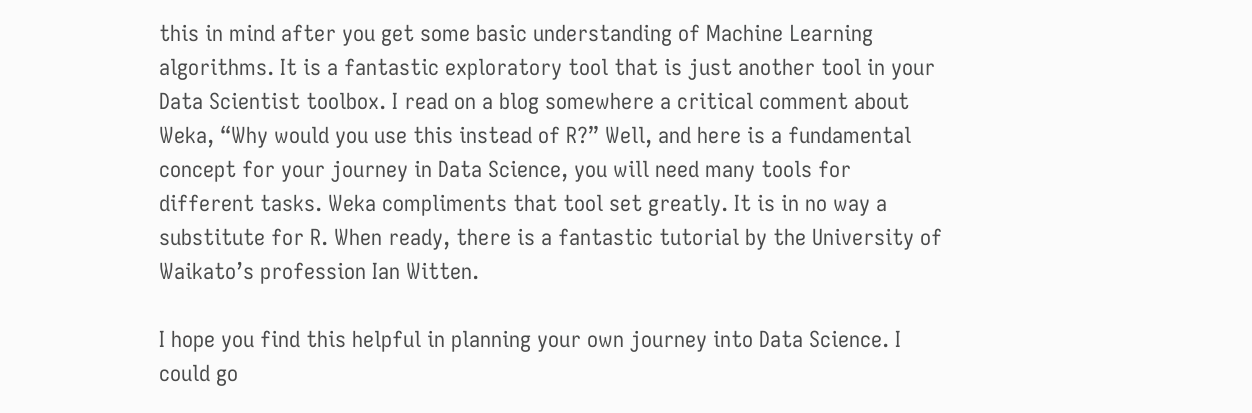this in mind after you get some basic understanding of Machine Learning algorithms. It is a fantastic exploratory tool that is just another tool in your Data Scientist toolbox. I read on a blog somewhere a critical comment about Weka, “Why would you use this instead of R?” Well, and here is a fundamental concept for your journey in Data Science, you will need many tools for different tasks. Weka compliments that tool set greatly. It is in no way a substitute for R. When ready, there is a fantastic tutorial by the University of Waikato’s profession Ian Witten.

I hope you find this helpful in planning your own journey into Data Science. I could go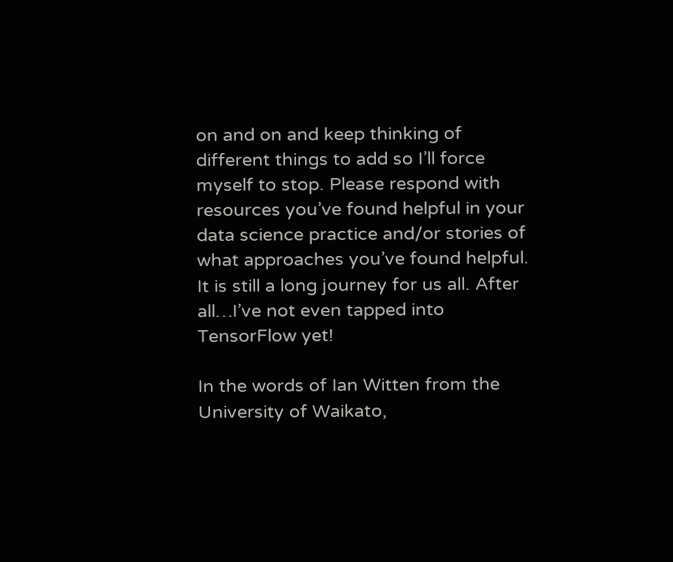on and on and keep thinking of different things to add so I’ll force myself to stop. Please respond with resources you’ve found helpful in your data science practice and/or stories of what approaches you’ve found helpful. It is still a long journey for us all. After all…I’ve not even tapped into TensorFlow yet!

In the words of Ian Witten from the University of Waikato,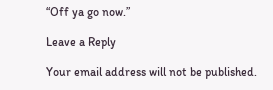“Off ya go now.”

Leave a Reply

Your email address will not be published.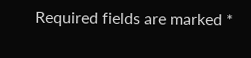Required fields are marked *